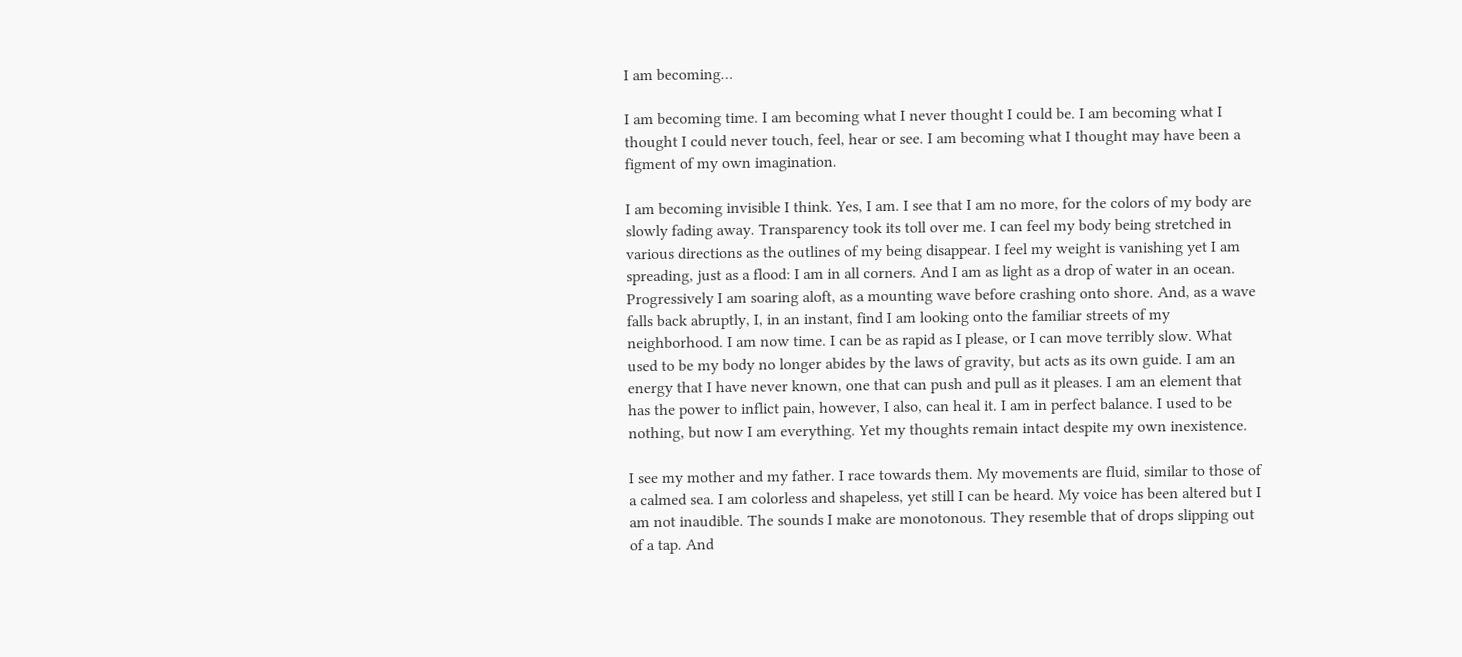I am becoming…

I am becoming time. I am becoming what I never thought I could be. I am becoming what I thought I could never touch, feel, hear or see. I am becoming what I thought may have been a figment of my own imagination.

I am becoming invisible I think. Yes, I am. I see that I am no more, for the colors of my body are slowly fading away. Transparency took its toll over me. I can feel my body being stretched in various directions as the outlines of my being disappear. I feel my weight is vanishing yet I am spreading, just as a flood: I am in all corners. And I am as light as a drop of water in an ocean.
Progressively I am soaring aloft, as a mounting wave before crashing onto shore. And, as a wave falls back abruptly, I, in an instant, find I am looking onto the familiar streets of my neighborhood. I am now time. I can be as rapid as I please, or I can move terribly slow. What used to be my body no longer abides by the laws of gravity, but acts as its own guide. I am an energy that I have never known, one that can push and pull as it pleases. I am an element that has the power to inflict pain, however, I also, can heal it. I am in perfect balance. I used to be nothing, but now I am everything. Yet my thoughts remain intact despite my own inexistence.

I see my mother and my father. I race towards them. My movements are fluid, similar to those of a calmed sea. I am colorless and shapeless, yet still I can be heard. My voice has been altered but I am not inaudible. The sounds I make are monotonous. They resemble that of drops slipping out of a tap. And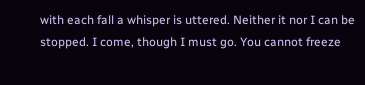with each fall a whisper is uttered. Neither it nor I can be stopped. I come, though I must go. You cannot freeze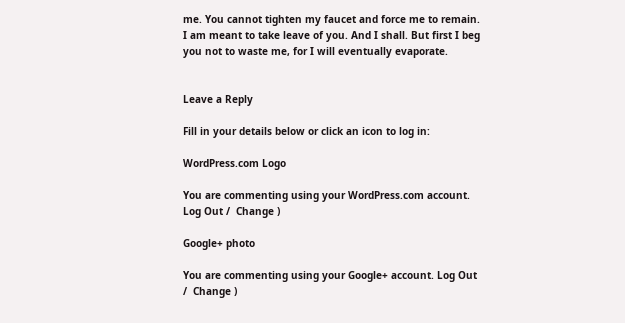me. You cannot tighten my faucet and force me to remain. I am meant to take leave of you. And I shall. But first I beg you not to waste me, for I will eventually evaporate.


Leave a Reply

Fill in your details below or click an icon to log in:

WordPress.com Logo

You are commenting using your WordPress.com account. Log Out /  Change )

Google+ photo

You are commenting using your Google+ account. Log Out /  Change )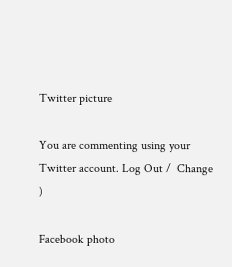Twitter picture

You are commenting using your Twitter account. Log Out /  Change )

Facebook photo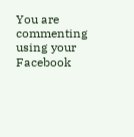You are commenting using your Facebook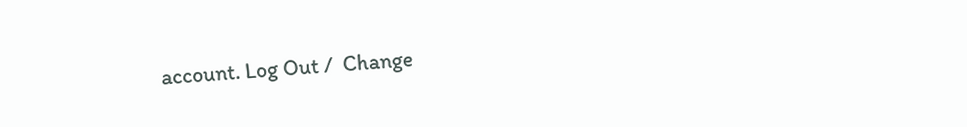account. Log Out /  Change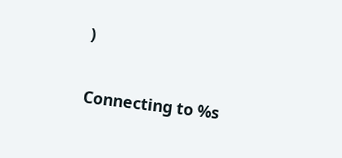)


Connecting to %s